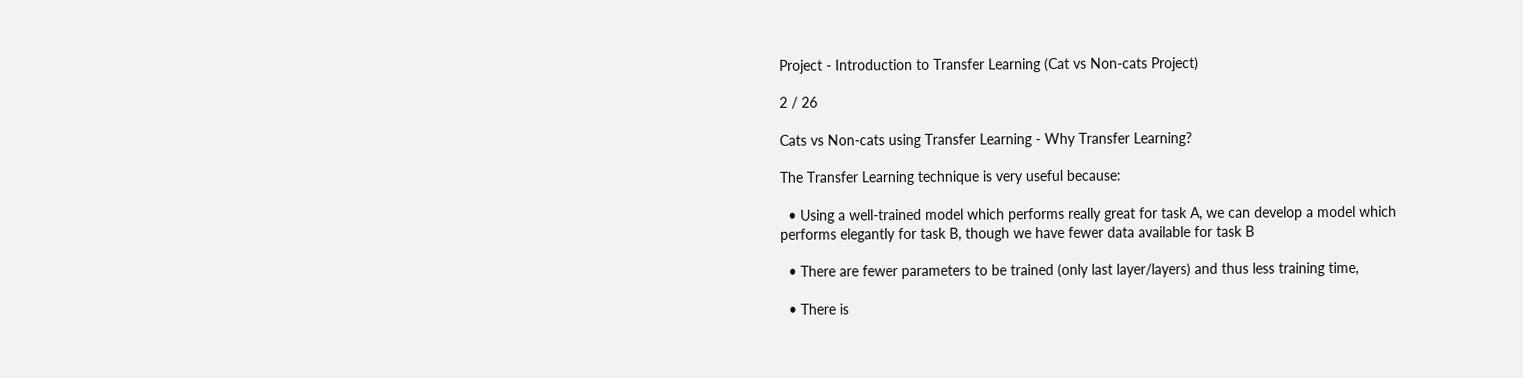Project - Introduction to Transfer Learning (Cat vs Non-cats Project)

2 / 26

Cats vs Non-cats using Transfer Learning - Why Transfer Learning?

The Transfer Learning technique is very useful because:

  • Using a well-trained model which performs really great for task A, we can develop a model which performs elegantly for task B, though we have fewer data available for task B

  • There are fewer parameters to be trained (only last layer/layers) and thus less training time,

  • There is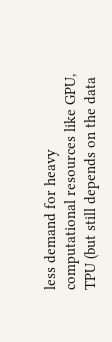less demand for heavy computational resources like GPU, TPU (but still depends on the data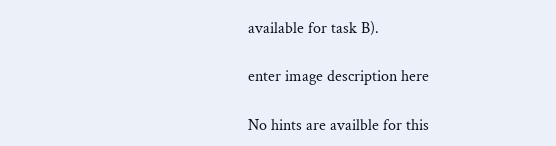available for task B).

enter image description here

No hints are availble for this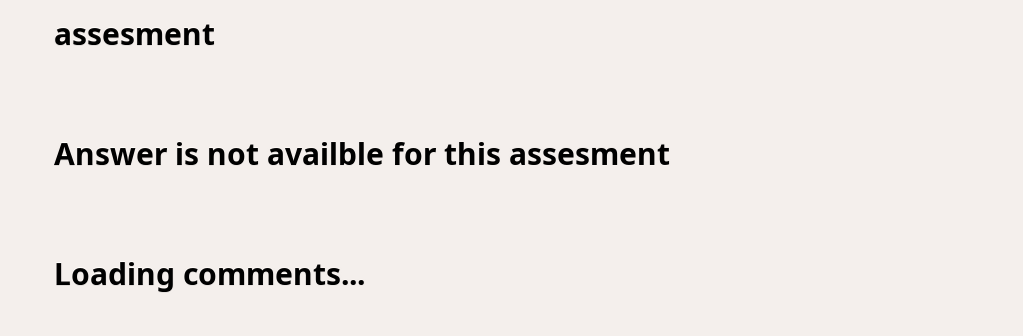assesment

Answer is not availble for this assesment

Loading comments...